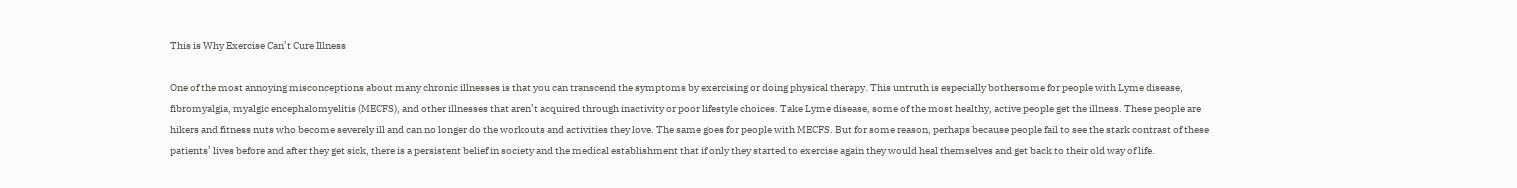This is Why Exercise Can’t Cure Illness

One of the most annoying misconceptions about many chronic illnesses is that you can transcend the symptoms by exercising or doing physical therapy. This untruth is especially bothersome for people with Lyme disease, fibromyalgia, myalgic encephalomyelitis (MECFS), and other illnesses that aren’t acquired through inactivity or poor lifestyle choices. Take Lyme disease, some of the most healthy, active people get the illness. These people are hikers and fitness nuts who become severely ill and can no longer do the workouts and activities they love. The same goes for people with MECFS. But for some reason, perhaps because people fail to see the stark contrast of these patients’ lives before and after they get sick, there is a persistent belief in society and the medical establishment that if only they started to exercise again they would heal themselves and get back to their old way of life.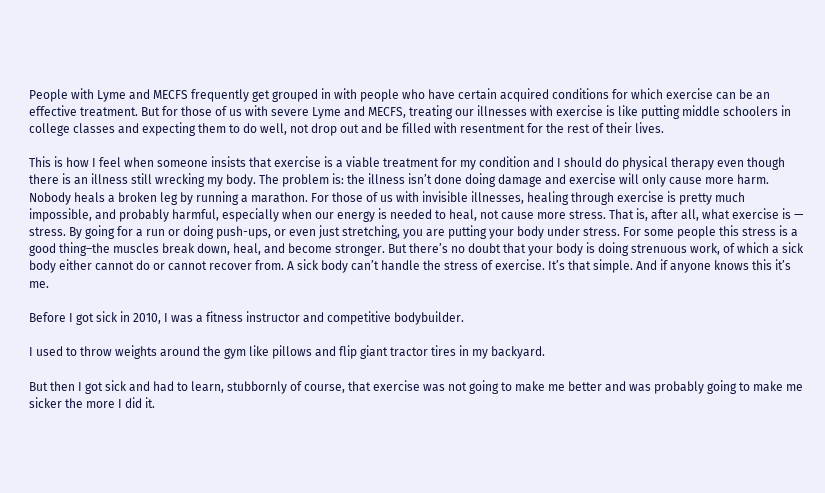People with Lyme and MECFS frequently get grouped in with people who have certain acquired conditions for which exercise can be an effective treatment. But for those of us with severe Lyme and MECFS, treating our illnesses with exercise is like putting middle schoolers in college classes and expecting them to do well, not drop out and be filled with resentment for the rest of their lives.

This is how I feel when someone insists that exercise is a viable treatment for my condition and I should do physical therapy even though there is an illness still wrecking my body. The problem is: the illness isn’t done doing damage and exercise will only cause more harm. Nobody heals a broken leg by running a marathon. For those of us with invisible illnesses, healing through exercise is pretty much impossible, and probably harmful, especially when our energy is needed to heal, not cause more stress. That is, after all, what exercise is — stress. By going for a run or doing push-ups, or even just stretching, you are putting your body under stress. For some people this stress is a good thing–the muscles break down, heal, and become stronger. But there’s no doubt that your body is doing strenuous work, of which a sick body either cannot do or cannot recover from. A sick body can’t handle the stress of exercise. It’s that simple. And if anyone knows this it’s me.

Before I got sick in 2010, I was a fitness instructor and competitive bodybuilder.

I used to throw weights around the gym like pillows and flip giant tractor tires in my backyard.

But then I got sick and had to learn, stubbornly of course, that exercise was not going to make me better and was probably going to make me sicker the more I did it.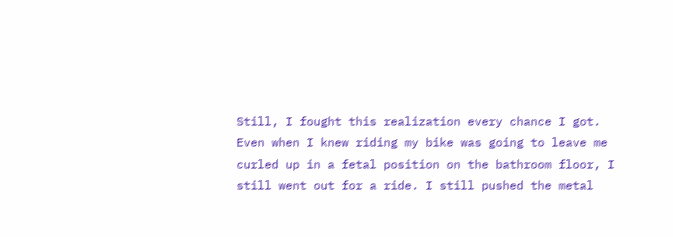Still, I fought this realization every chance I got. Even when I knew riding my bike was going to leave me curled up in a fetal position on the bathroom floor, I still went out for a ride. I still pushed the metal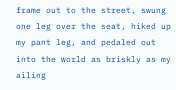frame out to the street, swung one leg over the seat, hiked up my pant leg, and pedaled out into the world as briskly as my ailing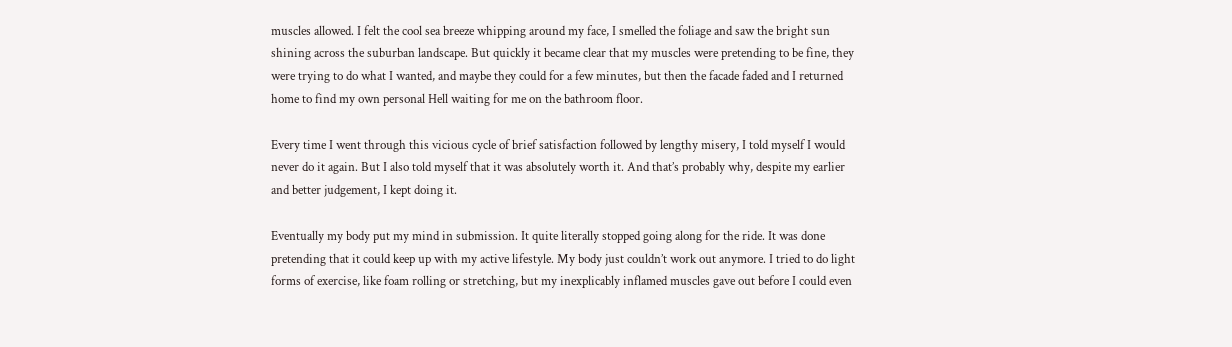muscles allowed. I felt the cool sea breeze whipping around my face, I smelled the foliage and saw the bright sun shining across the suburban landscape. But quickly it became clear that my muscles were pretending to be fine, they were trying to do what I wanted, and maybe they could for a few minutes, but then the facade faded and I returned home to find my own personal Hell waiting for me on the bathroom floor.

Every time I went through this vicious cycle of brief satisfaction followed by lengthy misery, I told myself I would never do it again. But I also told myself that it was absolutely worth it. And that’s probably why, despite my earlier and better judgement, I kept doing it.

Eventually my body put my mind in submission. It quite literally stopped going along for the ride. It was done pretending that it could keep up with my active lifestyle. My body just couldn’t work out anymore. I tried to do light forms of exercise, like foam rolling or stretching, but my inexplicably inflamed muscles gave out before I could even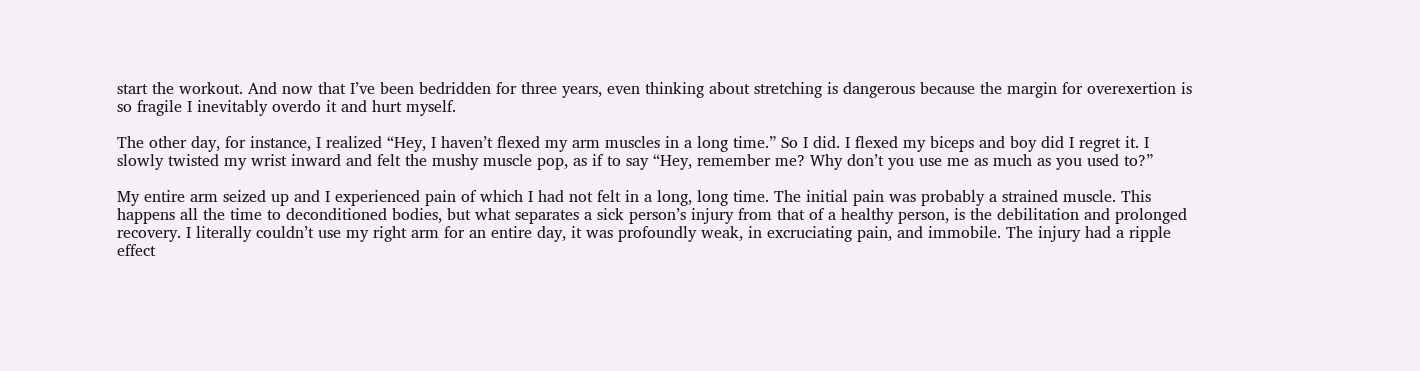start the workout. And now that I’ve been bedridden for three years, even thinking about stretching is dangerous because the margin for overexertion is so fragile I inevitably overdo it and hurt myself.

The other day, for instance, I realized “Hey, I haven’t flexed my arm muscles in a long time.” So I did. I flexed my biceps and boy did I regret it. I slowly twisted my wrist inward and felt the mushy muscle pop, as if to say “Hey, remember me? Why don’t you use me as much as you used to?”

My entire arm seized up and I experienced pain of which I had not felt in a long, long time. The initial pain was probably a strained muscle. This happens all the time to deconditioned bodies, but what separates a sick person’s injury from that of a healthy person, is the debilitation and prolonged recovery. I literally couldn’t use my right arm for an entire day, it was profoundly weak, in excruciating pain, and immobile. The injury had a ripple effect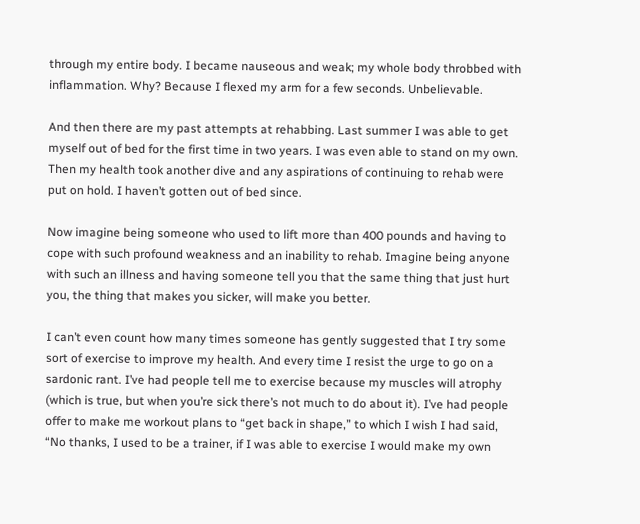through my entire body. I became nauseous and weak; my whole body throbbed with inflammation. Why? Because I flexed my arm for a few seconds. Unbelievable.

And then there are my past attempts at rehabbing. Last summer I was able to get myself out of bed for the first time in two years. I was even able to stand on my own. Then my health took another dive and any aspirations of continuing to rehab were put on hold. I haven’t gotten out of bed since.

Now imagine being someone who used to lift more than 400 pounds and having to cope with such profound weakness and an inability to rehab. Imagine being anyone with such an illness and having someone tell you that the same thing that just hurt you, the thing that makes you sicker, will make you better.

I can’t even count how many times someone has gently suggested that I try some sort of exercise to improve my health. And every time I resist the urge to go on a sardonic rant. I’ve had people tell me to exercise because my muscles will atrophy (which is true, but when you’re sick there’s not much to do about it). I’ve had people offer to make me workout plans to “get back in shape,” to which I wish I had said, “No thanks, I used to be a trainer, if I was able to exercise I would make my own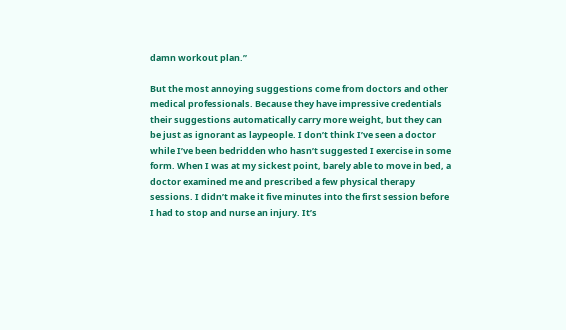damn workout plan.”

But the most annoying suggestions come from doctors and other medical professionals. Because they have impressive credentials their suggestions automatically carry more weight, but they can be just as ignorant as laypeople. I don’t think I’ve seen a doctor while I’ve been bedridden who hasn’t suggested I exercise in some form. When I was at my sickest point, barely able to move in bed, a doctor examined me and prescribed a few physical therapy sessions. I didn’t make it five minutes into the first session before I had to stop and nurse an injury. It’s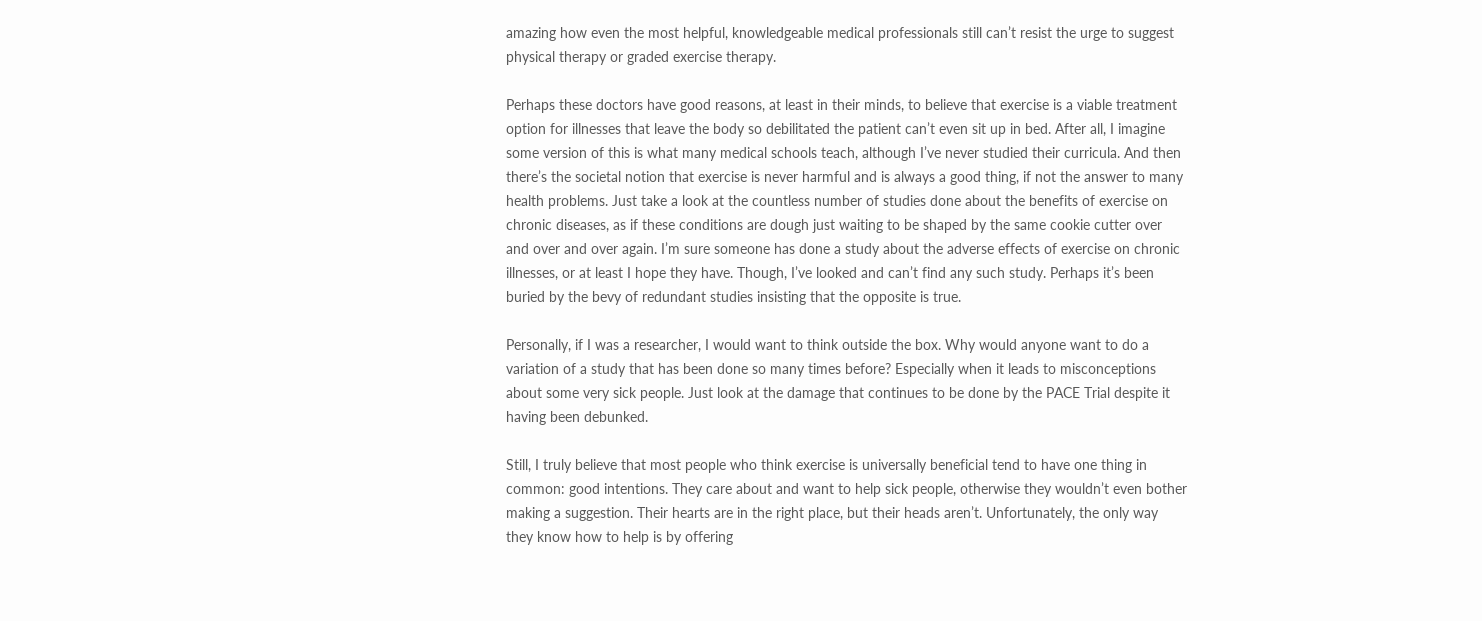amazing how even the most helpful, knowledgeable medical professionals still can’t resist the urge to suggest physical therapy or graded exercise therapy.

Perhaps these doctors have good reasons, at least in their minds, to believe that exercise is a viable treatment option for illnesses that leave the body so debilitated the patient can’t even sit up in bed. After all, I imagine some version of this is what many medical schools teach, although I’ve never studied their curricula. And then there’s the societal notion that exercise is never harmful and is always a good thing, if not the answer to many health problems. Just take a look at the countless number of studies done about the benefits of exercise on chronic diseases, as if these conditions are dough just waiting to be shaped by the same cookie cutter over and over and over again. I’m sure someone has done a study about the adverse effects of exercise on chronic illnesses, or at least I hope they have. Though, I’ve looked and can’t find any such study. Perhaps it’s been buried by the bevy of redundant studies insisting that the opposite is true.

Personally, if I was a researcher, I would want to think outside the box. Why would anyone want to do a variation of a study that has been done so many times before? Especially when it leads to misconceptions about some very sick people. Just look at the damage that continues to be done by the PACE Trial despite it having been debunked.

Still, I truly believe that most people who think exercise is universally beneficial tend to have one thing in common: good intentions. They care about and want to help sick people, otherwise they wouldn’t even bother making a suggestion. Their hearts are in the right place, but their heads aren’t. Unfortunately, the only way they know how to help is by offering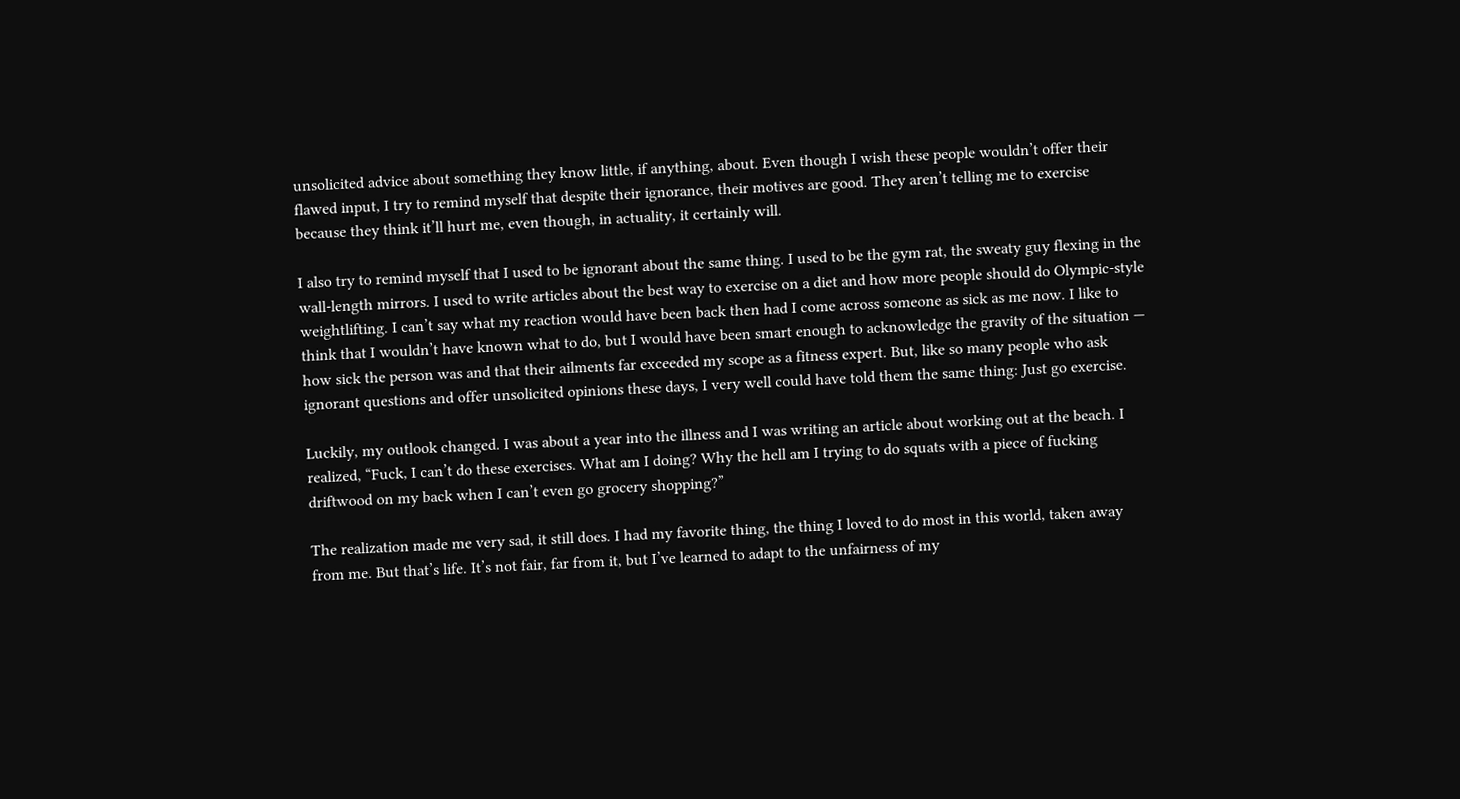unsolicited advice about something they know little, if anything, about. Even though I wish these people wouldn’t offer their flawed input, I try to remind myself that despite their ignorance, their motives are good. They aren’t telling me to exercise because they think it’ll hurt me, even though, in actuality, it certainly will.

I also try to remind myself that I used to be ignorant about the same thing. I used to be the gym rat, the sweaty guy flexing in the wall-length mirrors. I used to write articles about the best way to exercise on a diet and how more people should do Olympic-style weightlifting. I can’t say what my reaction would have been back then had I come across someone as sick as me now. I like to think that I wouldn’t have known what to do, but I would have been smart enough to acknowledge the gravity of the situation — how sick the person was and that their ailments far exceeded my scope as a fitness expert. But, like so many people who ask ignorant questions and offer unsolicited opinions these days, I very well could have told them the same thing: Just go exercise.

Luckily, my outlook changed. I was about a year into the illness and I was writing an article about working out at the beach. I realized, “Fuck, I can’t do these exercises. What am I doing? Why the hell am I trying to do squats with a piece of fucking driftwood on my back when I can’t even go grocery shopping?”

The realization made me very sad, it still does. I had my favorite thing, the thing I loved to do most in this world, taken away from me. But that’s life. It’s not fair, far from it, but I’ve learned to adapt to the unfairness of my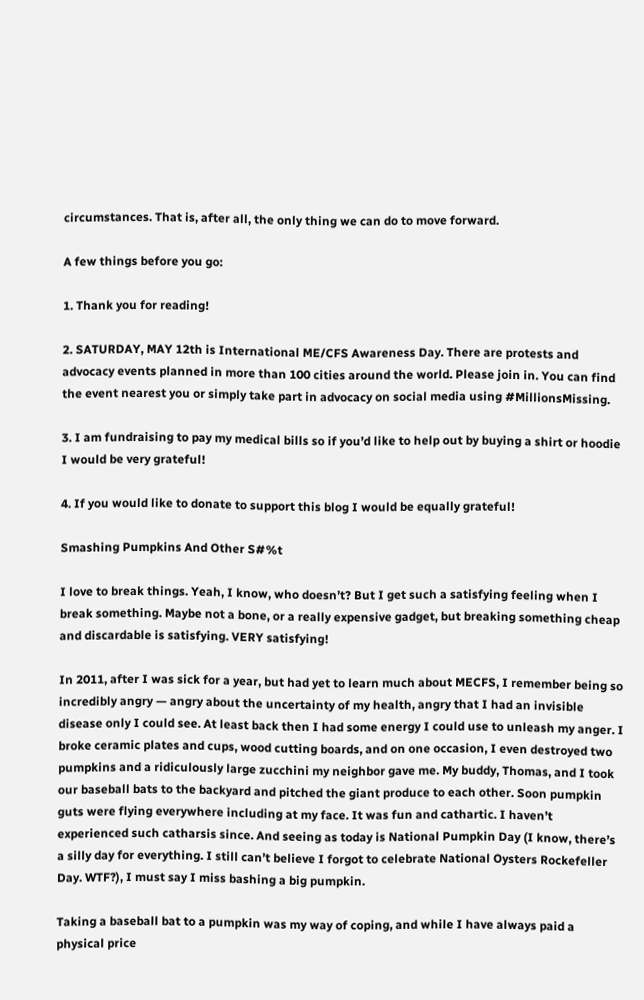circumstances. That is, after all, the only thing we can do to move forward.

A few things before you go:

1. Thank you for reading!

2. SATURDAY, MAY 12th is International ME/CFS Awareness Day. There are protests and advocacy events planned in more than 100 cities around the world. Please join in. You can find the event nearest you or simply take part in advocacy on social media using #MillionsMissing.

3. I am fundraising to pay my medical bills so if you’d like to help out by buying a shirt or hoodie I would be very grateful!

4. If you would like to donate to support this blog I would be equally grateful!

Smashing Pumpkins And Other S#%t

I love to break things. Yeah, I know, who doesn’t? But I get such a satisfying feeling when I break something. Maybe not a bone, or a really expensive gadget, but breaking something cheap and discardable is satisfying. VERY satisfying!

In 2011, after I was sick for a year, but had yet to learn much about MECFS, I remember being so incredibly angry — angry about the uncertainty of my health, angry that I had an invisible disease only I could see. At least back then I had some energy I could use to unleash my anger. I broke ceramic plates and cups, wood cutting boards, and on one occasion, I even destroyed two pumpkins and a ridiculously large zucchini my neighbor gave me. My buddy, Thomas, and I took our baseball bats to the backyard and pitched the giant produce to each other. Soon pumpkin guts were flying everywhere including at my face. It was fun and cathartic. I haven’t experienced such catharsis since. And seeing as today is National Pumpkin Day (I know, there’s a silly day for everything. I still can’t believe I forgot to celebrate National Oysters Rockefeller Day. WTF?), I must say I miss bashing a big pumpkin.

Taking a baseball bat to a pumpkin was my way of coping, and while I have always paid a physical price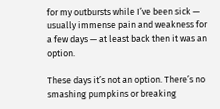for my outbursts while I’ve been sick — usually immense pain and weakness for a few days — at least back then it was an option.

These days it’s not an option. There’s no smashing pumpkins or breaking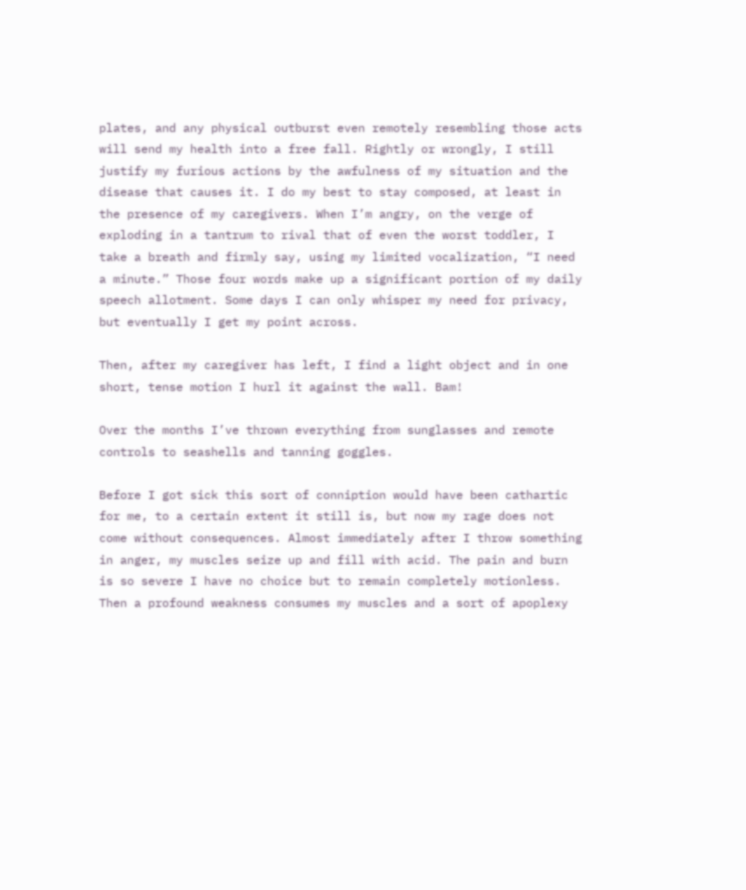plates, and any physical outburst even remotely resembling those acts will send my health into a free fall. Rightly or wrongly, I still justify my furious actions by the awfulness of my situation and the disease that causes it. I do my best to stay composed, at least in the presence of my caregivers. When I’m angry, on the verge of exploding in a tantrum to rival that of even the worst toddler, I take a breath and firmly say, using my limited vocalization, “I need a minute.” Those four words make up a significant portion of my daily speech allotment. Some days I can only whisper my need for privacy, but eventually I get my point across.

Then, after my caregiver has left, I find a light object and in one short, tense motion I hurl it against the wall. Bam!

Over the months I’ve thrown everything from sunglasses and remote controls to seashells and tanning goggles.

Before I got sick this sort of conniption would have been cathartic for me, to a certain extent it still is, but now my rage does not come without consequences. Almost immediately after I throw something in anger, my muscles seize up and fill with acid. The pain and burn is so severe I have no choice but to remain completely motionless. Then a profound weakness consumes my muscles and a sort of apoplexy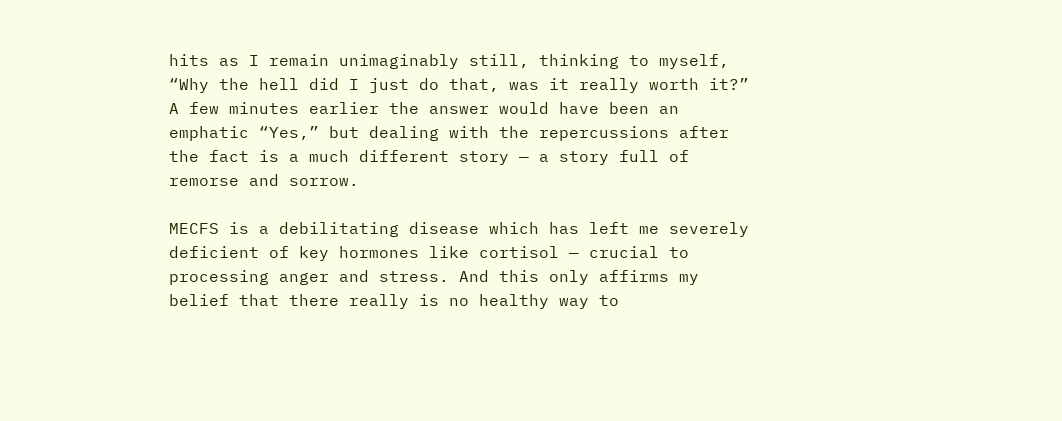hits as I remain unimaginably still, thinking to myself, “Why the hell did I just do that, was it really worth it?” A few minutes earlier the answer would have been an emphatic “Yes,” but dealing with the repercussions after the fact is a much different story — a story full of remorse and sorrow.

MECFS is a debilitating disease which has left me severely deficient of key hormones like cortisol — crucial to processing anger and stress. And this only affirms my belief that there really is no healthy way to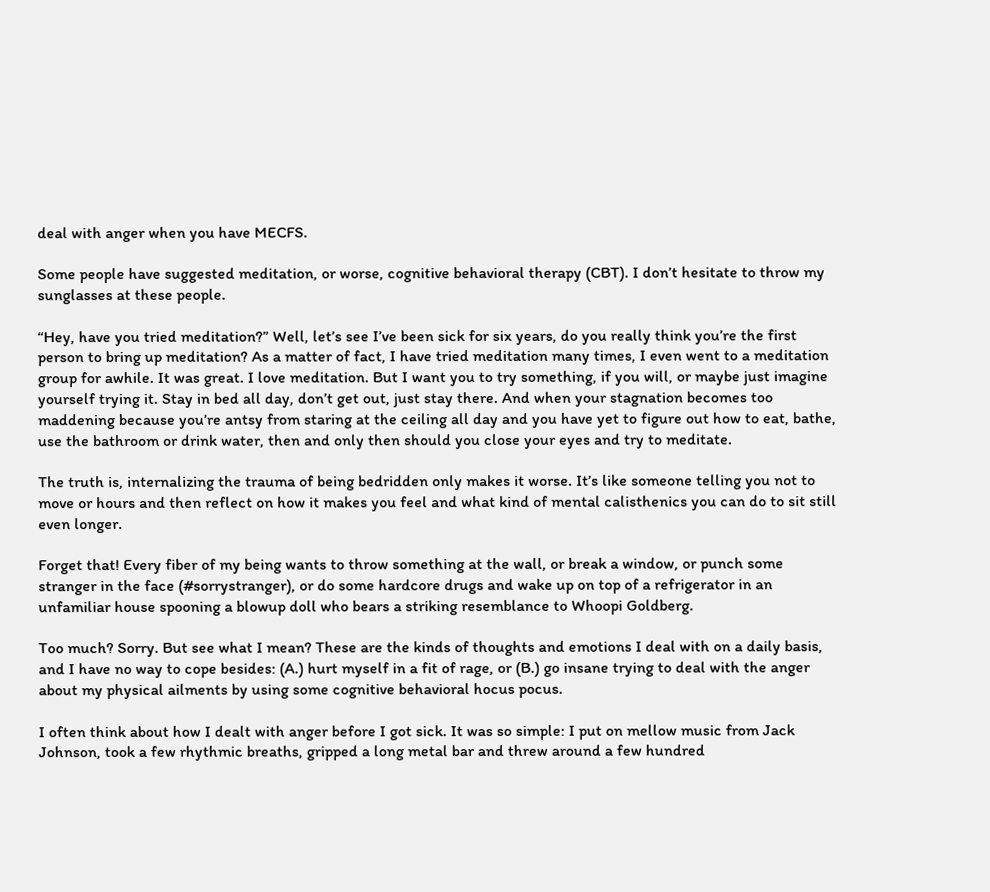deal with anger when you have MECFS.

Some people have suggested meditation, or worse, cognitive behavioral therapy (CBT). I don’t hesitate to throw my sunglasses at these people.

“Hey, have you tried meditation?” Well, let’s see I’ve been sick for six years, do you really think you’re the first person to bring up meditation? As a matter of fact, I have tried meditation many times, I even went to a meditation group for awhile. It was great. I love meditation. But I want you to try something, if you will, or maybe just imagine yourself trying it. Stay in bed all day, don’t get out, just stay there. And when your stagnation becomes too maddening because you’re antsy from staring at the ceiling all day and you have yet to figure out how to eat, bathe, use the bathroom or drink water, then and only then should you close your eyes and try to meditate.

The truth is, internalizing the trauma of being bedridden only makes it worse. It’s like someone telling you not to move or hours and then reflect on how it makes you feel and what kind of mental calisthenics you can do to sit still even longer.

Forget that! Every fiber of my being wants to throw something at the wall, or break a window, or punch some stranger in the face (#sorrystranger), or do some hardcore drugs and wake up on top of a refrigerator in an unfamiliar house spooning a blowup doll who bears a striking resemblance to Whoopi Goldberg.

Too much? Sorry. But see what I mean? These are the kinds of thoughts and emotions I deal with on a daily basis, and I have no way to cope besides: (A.) hurt myself in a fit of rage, or (B.) go insane trying to deal with the anger about my physical ailments by using some cognitive behavioral hocus pocus.

I often think about how I dealt with anger before I got sick. It was so simple: I put on mellow music from Jack Johnson, took a few rhythmic breaths, gripped a long metal bar and threw around a few hundred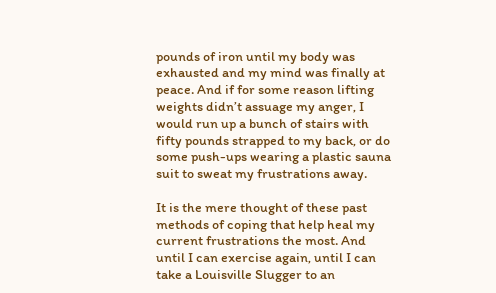pounds of iron until my body was exhausted and my mind was finally at peace. And if for some reason lifting weights didn’t assuage my anger, I would run up a bunch of stairs with fifty pounds strapped to my back, or do some push-ups wearing a plastic sauna suit to sweat my frustrations away.

It is the mere thought of these past methods of coping that help heal my current frustrations the most. And until I can exercise again, until I can take a Louisville Slugger to an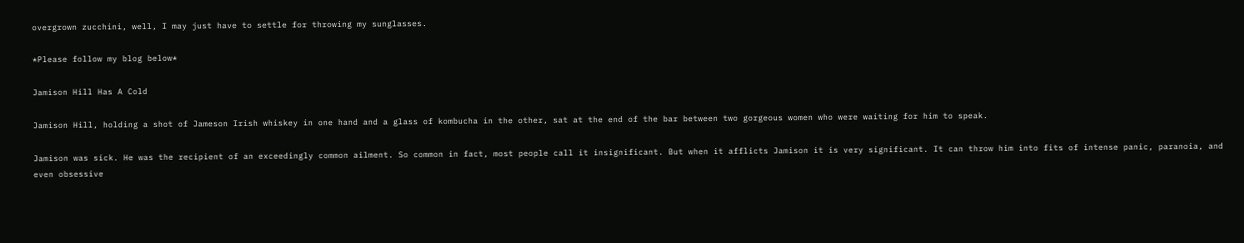overgrown zucchini, well, I may just have to settle for throwing my sunglasses.

*Please follow my blog below*

Jamison Hill Has A Cold

Jamison Hill, holding a shot of Jameson Irish whiskey in one hand and a glass of kombucha in the other, sat at the end of the bar between two gorgeous women who were waiting for him to speak.

Jamison was sick. He was the recipient of an exceedingly common ailment. So common in fact, most people call it insignificant. But when it afflicts Jamison it is very significant. It can throw him into fits of intense panic, paranoia, and even obsessive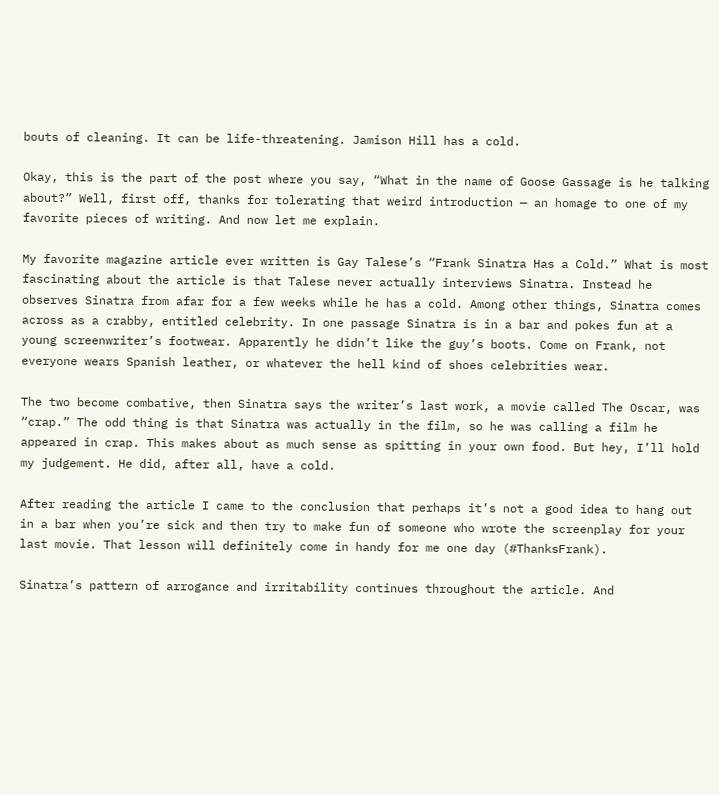bouts of cleaning. It can be life-threatening. Jamison Hill has a cold.

Okay, this is the part of the post where you say, “What in the name of Goose Gassage is he talking about?” Well, first off, thanks for tolerating that weird introduction — an homage to one of my favorite pieces of writing. And now let me explain.

My favorite magazine article ever written is Gay Talese’s “Frank Sinatra Has a Cold.” What is most fascinating about the article is that Talese never actually interviews Sinatra. Instead he observes Sinatra from afar for a few weeks while he has a cold. Among other things, Sinatra comes across as a crabby, entitled celebrity. In one passage Sinatra is in a bar and pokes fun at a young screenwriter’s footwear. Apparently he didn’t like the guy’s boots. Come on Frank, not everyone wears Spanish leather, or whatever the hell kind of shoes celebrities wear.

The two become combative, then Sinatra says the writer’s last work, a movie called The Oscar, was “crap.” The odd thing is that Sinatra was actually in the film, so he was calling a film he appeared in crap. This makes about as much sense as spitting in your own food. But hey, I’ll hold my judgement. He did, after all, have a cold.

After reading the article I came to the conclusion that perhaps it’s not a good idea to hang out in a bar when you’re sick and then try to make fun of someone who wrote the screenplay for your last movie. That lesson will definitely come in handy for me one day (#ThanksFrank).

Sinatra’s pattern of arrogance and irritability continues throughout the article. And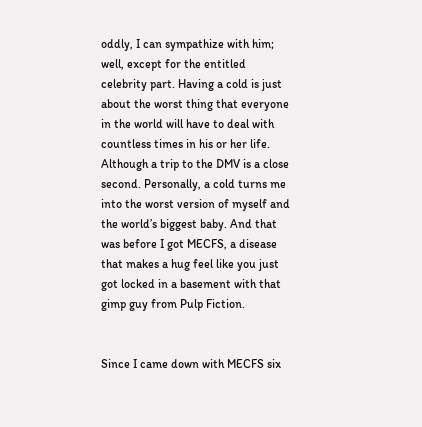oddly, I can sympathize with him; well, except for the entitled celebrity part. Having a cold is just about the worst thing that everyone in the world will have to deal with countless times in his or her life. Although a trip to the DMV is a close second. Personally, a cold turns me into the worst version of myself and the world’s biggest baby. And that was before I got MECFS, a disease that makes a hug feel like you just got locked in a basement with that gimp guy from Pulp Fiction.


Since I came down with MECFS six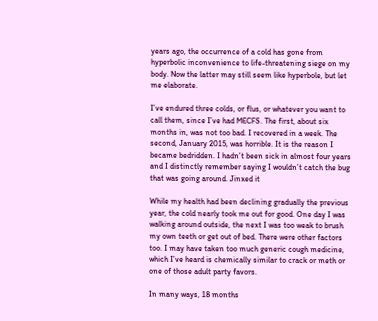years ago, the occurrence of a cold has gone from hyperbolic inconvenience to life-threatening siege on my body. Now the latter may still seem like hyperbole, but let me elaborate.

I’ve endured three colds, or flus, or whatever you want to call them, since I’ve had MECFS. The first, about six months in, was not too bad. I recovered in a week. The second, January 2015, was horrible. It is the reason I became bedridden. I hadn’t been sick in almost four years and I distinctly remember saying I wouldn’t catch the bug that was going around. Jinxed it

While my health had been declining gradually the previous year, the cold nearly took me out for good. One day I was walking around outside, the next I was too weak to brush my own teeth or get out of bed. There were other factors too. I may have taken too much generic cough medicine, which I’ve heard is chemically similar to crack or meth or one of those adult party favors.

In many ways, 18 months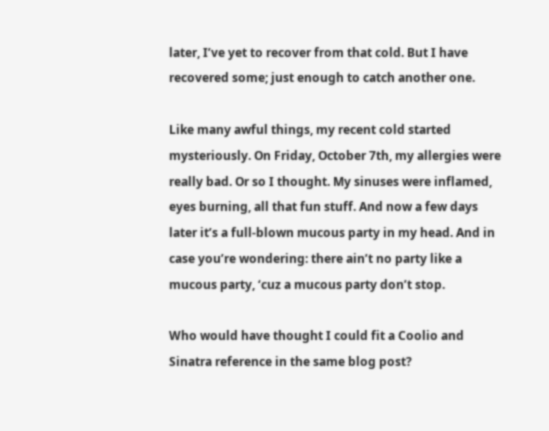later, I’ve yet to recover from that cold. But I have recovered some; just enough to catch another one.

Like many awful things, my recent cold started mysteriously. On Friday, October 7th, my allergies were really bad. Or so I thought. My sinuses were inflamed, eyes burning, all that fun stuff. And now a few days later it’s a full-blown mucous party in my head. And in case you’re wondering: there ain’t no party like a mucous party, ‘cuz a mucous party don’t stop.

Who would have thought I could fit a Coolio and Sinatra reference in the same blog post?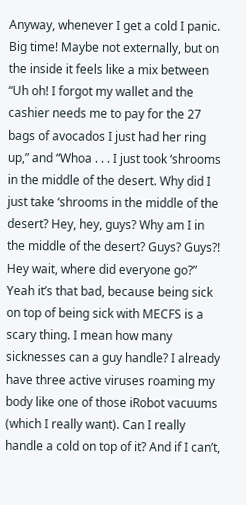Anyway, whenever I get a cold I panic. Big time! Maybe not externally, but on the inside it feels like a mix between “Uh oh! I forgot my wallet and the cashier needs me to pay for the 27 bags of avocados I just had her ring up,” and “Whoa . . . I just took ‘shrooms in the middle of the desert. Why did I just take ‘shrooms in the middle of the desert? Hey, hey, guys? Why am I in the middle of the desert? Guys? Guys?! Hey wait, where did everyone go?” Yeah it’s that bad, because being sick on top of being sick with MECFS is a scary thing. I mean how many sicknesses can a guy handle? I already have three active viruses roaming my body like one of those iRobot vacuums (which I really want). Can I really handle a cold on top of it? And if I can’t,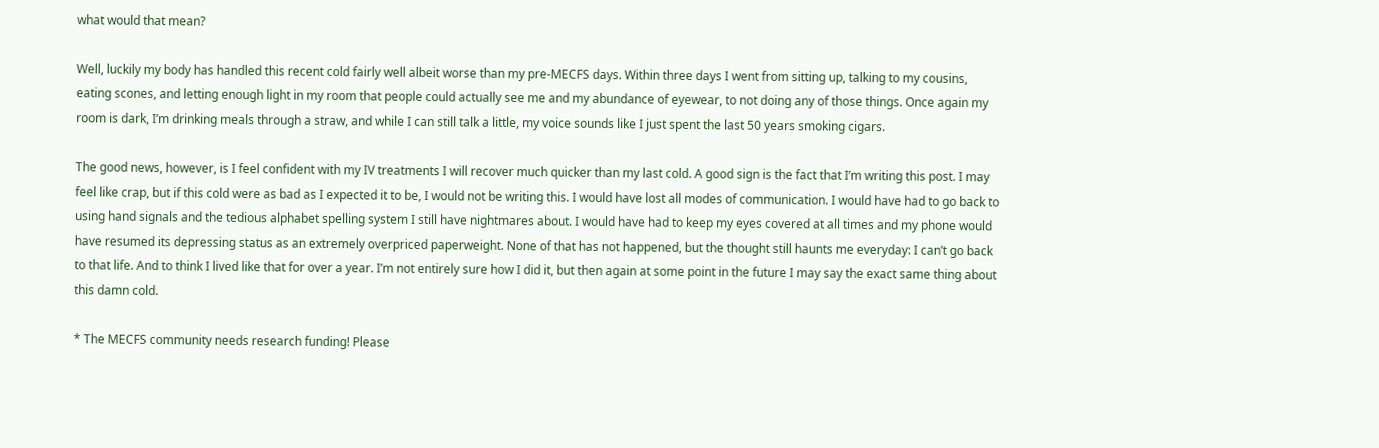what would that mean?

Well, luckily my body has handled this recent cold fairly well albeit worse than my pre-MECFS days. Within three days I went from sitting up, talking to my cousins, eating scones, and letting enough light in my room that people could actually see me and my abundance of eyewear, to not doing any of those things. Once again my room is dark, I’m drinking meals through a straw, and while I can still talk a little, my voice sounds like I just spent the last 50 years smoking cigars.

The good news, however, is I feel confident with my IV treatments I will recover much quicker than my last cold. A good sign is the fact that I’m writing this post. I may feel like crap, but if this cold were as bad as I expected it to be, I would not be writing this. I would have lost all modes of communication. I would have had to go back to using hand signals and the tedious alphabet spelling system I still have nightmares about. I would have had to keep my eyes covered at all times and my phone would have resumed its depressing status as an extremely overpriced paperweight. None of that has not happened, but the thought still haunts me everyday: I can’t go back to that life. And to think I lived like that for over a year. I’m not entirely sure how I did it, but then again at some point in the future I may say the exact same thing about this damn cold.

* The MECFS community needs research funding! Please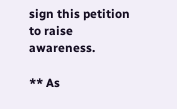sign this petition to raise awareness.

** As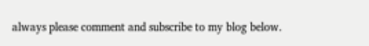always please comment and subscribe to my blog below.